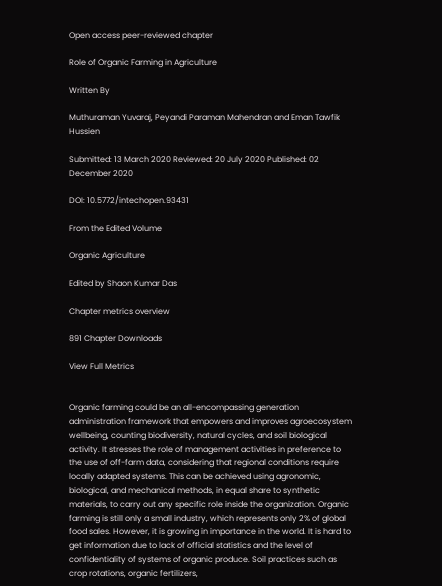Open access peer-reviewed chapter

Role of Organic Farming in Agriculture

Written By

Muthuraman Yuvaraj, Peyandi Paraman Mahendran and Eman Tawfik Hussien

Submitted: 13 March 2020 Reviewed: 20 July 2020 Published: 02 December 2020

DOI: 10.5772/intechopen.93431

From the Edited Volume

Organic Agriculture

Edited by Shaon Kumar Das

Chapter metrics overview

891 Chapter Downloads

View Full Metrics


Organic farming could be an all-encompassing generation administration framework that empowers and improves agroecosystem wellbeing, counting biodiversity, natural cycles, and soil biological activity. It stresses the role of management activities in preference to the use of off-farm data, considering that regional conditions require locally adapted systems. This can be achieved using agronomic, biological, and mechanical methods, in equal share to synthetic materials, to carry out any specific role inside the organization. Organic farming is still only a small industry, which represents only 2% of global food sales. However, it is growing in importance in the world. It is hard to get information due to lack of official statistics and the level of confidentiality of systems of organic produce. Soil practices such as crop rotations, organic fertilizers,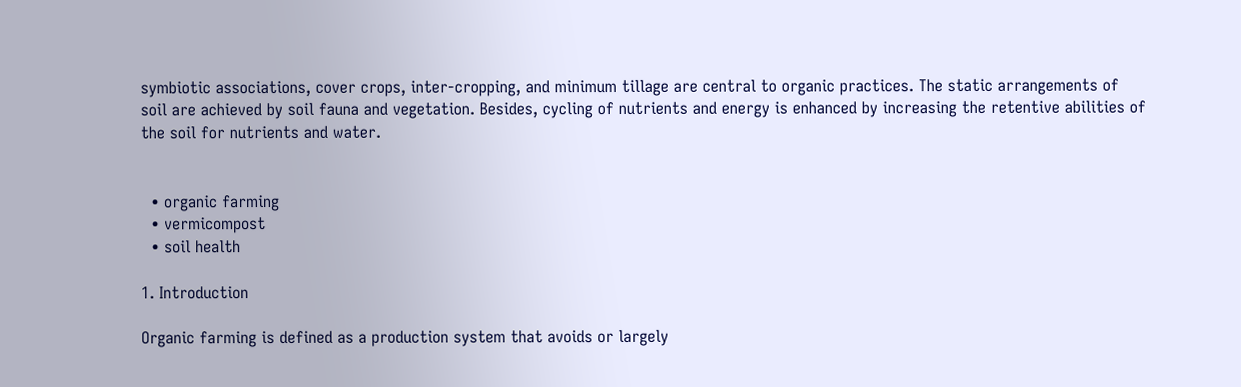symbiotic associations, cover crops, inter-cropping, and minimum tillage are central to organic practices. The static arrangements of soil are achieved by soil fauna and vegetation. Besides, cycling of nutrients and energy is enhanced by increasing the retentive abilities of the soil for nutrients and water.


  • organic farming
  • vermicompost
  • soil health

1. Introduction

Organic farming is defined as a production system that avoids or largely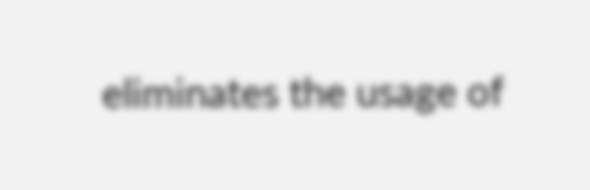eliminates the usage of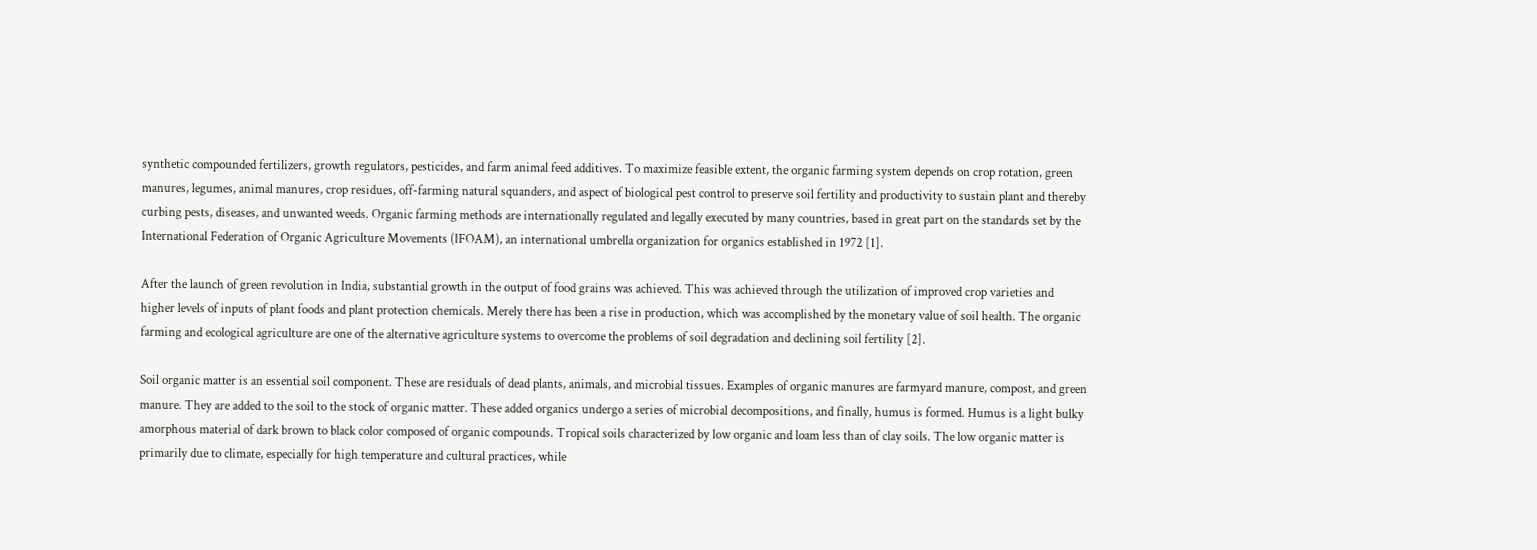synthetic compounded fertilizers, growth regulators, pesticides, and farm animal feed additives. To maximize feasible extent, the organic farming system depends on crop rotation, green manures, legumes, animal manures, crop residues, off-farming natural squanders, and aspect of biological pest control to preserve soil fertility and productivity to sustain plant and thereby curbing pests, diseases, and unwanted weeds. Organic farming methods are internationally regulated and legally executed by many countries, based in great part on the standards set by the International Federation of Organic Agriculture Movements (IFOAM), an international umbrella organization for organics established in 1972 [1].

After the launch of green revolution in India, substantial growth in the output of food grains was achieved. This was achieved through the utilization of improved crop varieties and higher levels of inputs of plant foods and plant protection chemicals. Merely there has been a rise in production, which was accomplished by the monetary value of soil health. The organic farming and ecological agriculture are one of the alternative agriculture systems to overcome the problems of soil degradation and declining soil fertility [2].

Soil organic matter is an essential soil component. These are residuals of dead plants, animals, and microbial tissues. Examples of organic manures are farmyard manure, compost, and green manure. They are added to the soil to the stock of organic matter. These added organics undergo a series of microbial decompositions, and finally, humus is formed. Humus is a light bulky amorphous material of dark brown to black color composed of organic compounds. Tropical soils characterized by low organic and loam less than of clay soils. The low organic matter is primarily due to climate, especially for high temperature and cultural practices, while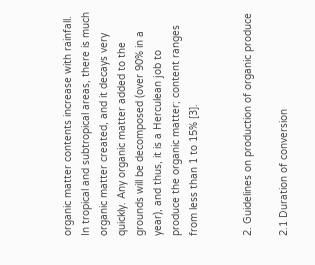organic matter contents increase with rainfall. In tropical and subtropical areas, there is much organic matter created, and it decays very quickly. Any organic matter added to the grounds will be decomposed (over 90% in a year), and thus, it is a Herculean job to produce the organic matter; content ranges from less than 1 to 15% [3].


2. Guidelines on production of organic produce

2.1 Duration of conversion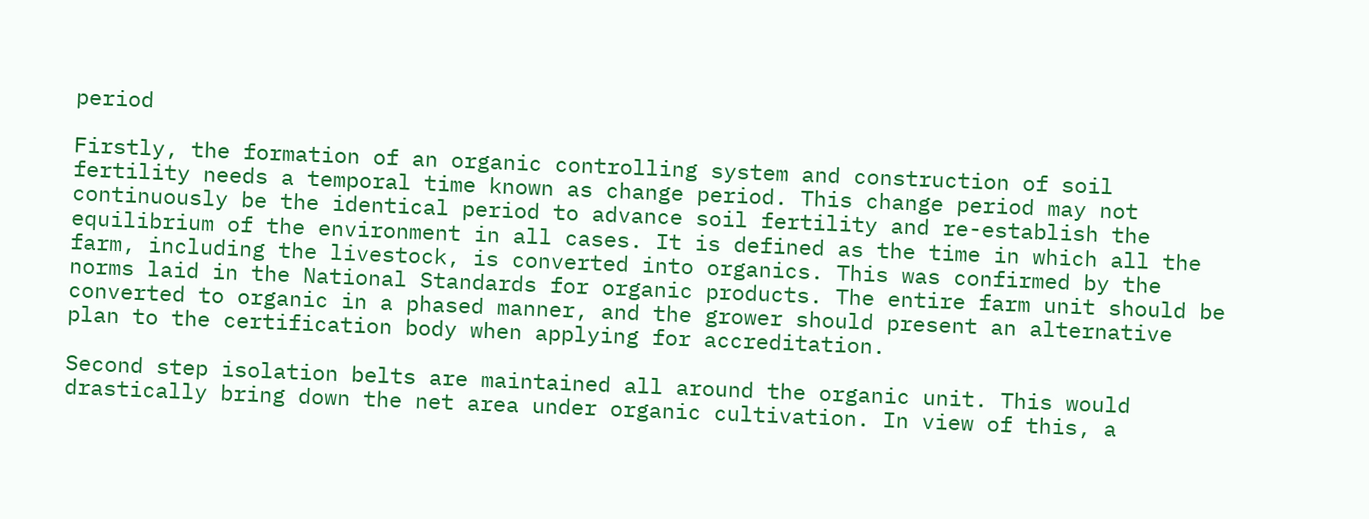period

Firstly, the formation of an organic controlling system and construction of soil fertility needs a temporal time known as change period. This change period may not continuously be the identical period to advance soil fertility and re-establish the equilibrium of the environment in all cases. It is defined as the time in which all the farm, including the livestock, is converted into organics. This was confirmed by the norms laid in the National Standards for organic products. The entire farm unit should be converted to organic in a phased manner, and the grower should present an alternative plan to the certification body when applying for accreditation.

Second step isolation belts are maintained all around the organic unit. This would drastically bring down the net area under organic cultivation. In view of this, a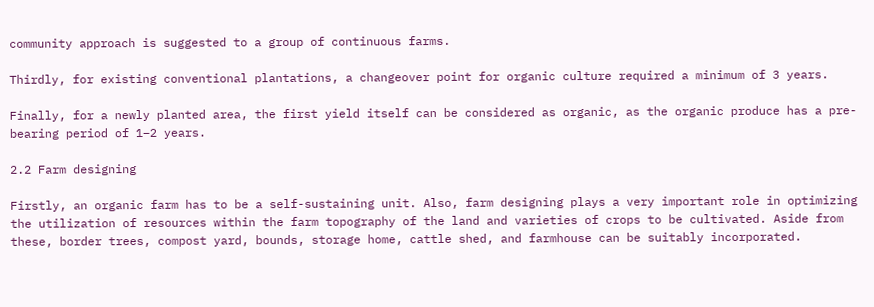community approach is suggested to a group of continuous farms.

Thirdly, for existing conventional plantations, a changeover point for organic culture required a minimum of 3 years.

Finally, for a newly planted area, the first yield itself can be considered as organic, as the organic produce has a pre-bearing period of 1–2 years.

2.2 Farm designing

Firstly, an organic farm has to be a self-sustaining unit. Also, farm designing plays a very important role in optimizing the utilization of resources within the farm topography of the land and varieties of crops to be cultivated. Aside from these, border trees, compost yard, bounds, storage home, cattle shed, and farmhouse can be suitably incorporated.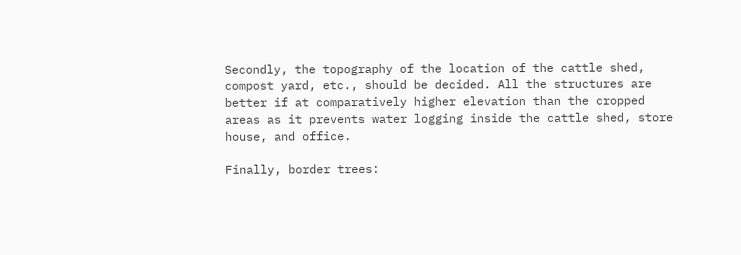Secondly, the topography of the location of the cattle shed, compost yard, etc., should be decided. All the structures are better if at comparatively higher elevation than the cropped areas as it prevents water logging inside the cattle shed, store house, and office.

Finally, border trees: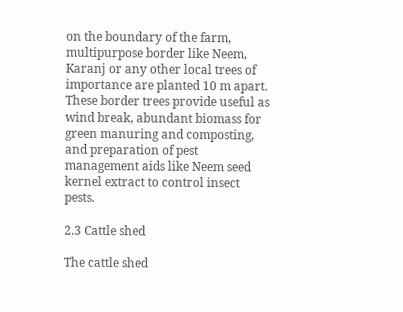on the boundary of the farm, multipurpose border like Neem, Karanj or any other local trees of importance are planted 10 m apart. These border trees provide useful as wind break, abundant biomass for green manuring and composting, and preparation of pest management aids like Neem seed kernel extract to control insect pests.

2.3 Cattle shed

The cattle shed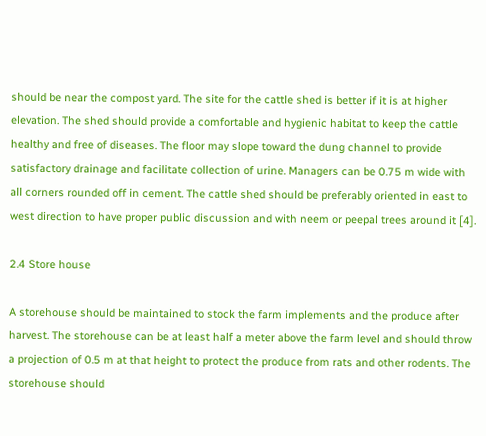should be near the compost yard. The site for the cattle shed is better if it is at higher elevation. The shed should provide a comfortable and hygienic habitat to keep the cattle healthy and free of diseases. The floor may slope toward the dung channel to provide satisfactory drainage and facilitate collection of urine. Managers can be 0.75 m wide with all corners rounded off in cement. The cattle shed should be preferably oriented in east to west direction to have proper public discussion and with neem or peepal trees around it [4].

2.4 Store house

A storehouse should be maintained to stock the farm implements and the produce after harvest. The storehouse can be at least half a meter above the farm level and should throw a projection of 0.5 m at that height to protect the produce from rats and other rodents. The storehouse should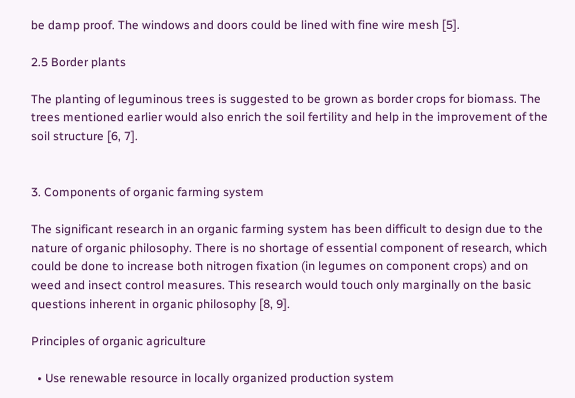be damp proof. The windows and doors could be lined with fine wire mesh [5].

2.5 Border plants

The planting of leguminous trees is suggested to be grown as border crops for biomass. The trees mentioned earlier would also enrich the soil fertility and help in the improvement of the soil structure [6, 7].


3. Components of organic farming system

The significant research in an organic farming system has been difficult to design due to the nature of organic philosophy. There is no shortage of essential component of research, which could be done to increase both nitrogen fixation (in legumes on component crops) and on weed and insect control measures. This research would touch only marginally on the basic questions inherent in organic philosophy [8, 9].

Principles of organic agriculture

  • Use renewable resource in locally organized production system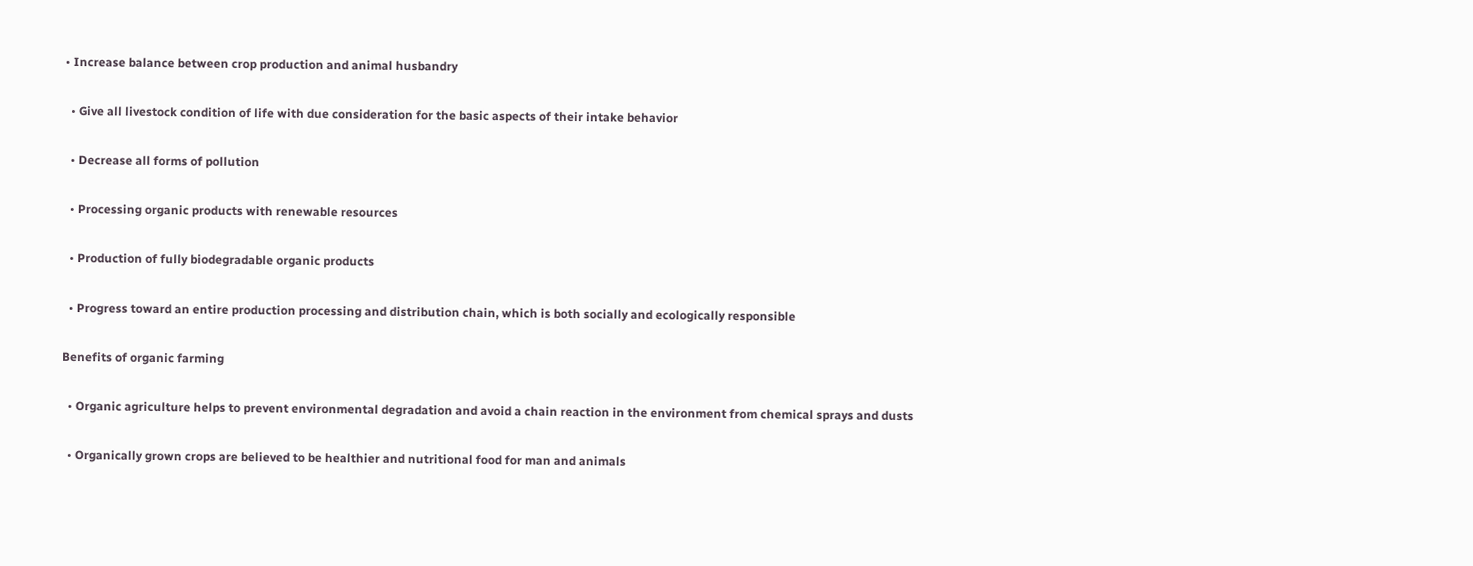• Increase balance between crop production and animal husbandry

  • Give all livestock condition of life with due consideration for the basic aspects of their intake behavior

  • Decrease all forms of pollution

  • Processing organic products with renewable resources

  • Production of fully biodegradable organic products

  • Progress toward an entire production processing and distribution chain, which is both socially and ecologically responsible

Benefits of organic farming

  • Organic agriculture helps to prevent environmental degradation and avoid a chain reaction in the environment from chemical sprays and dusts

  • Organically grown crops are believed to be healthier and nutritional food for man and animals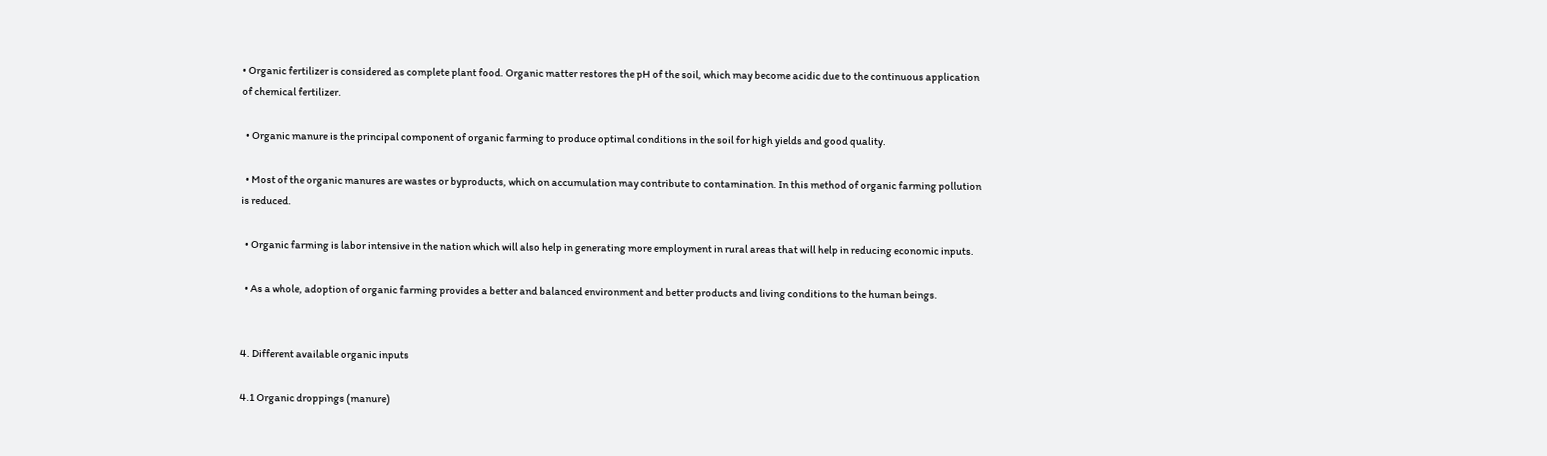• Organic fertilizer is considered as complete plant food. Organic matter restores the pH of the soil, which may become acidic due to the continuous application of chemical fertilizer.

  • Organic manure is the principal component of organic farming to produce optimal conditions in the soil for high yields and good quality.

  • Most of the organic manures are wastes or byproducts, which on accumulation may contribute to contamination. In this method of organic farming pollution is reduced.

  • Organic farming is labor intensive in the nation which will also help in generating more employment in rural areas that will help in reducing economic inputs.

  • As a whole, adoption of organic farming provides a better and balanced environment and better products and living conditions to the human beings.


4. Different available organic inputs

4.1 Organic droppings (manure)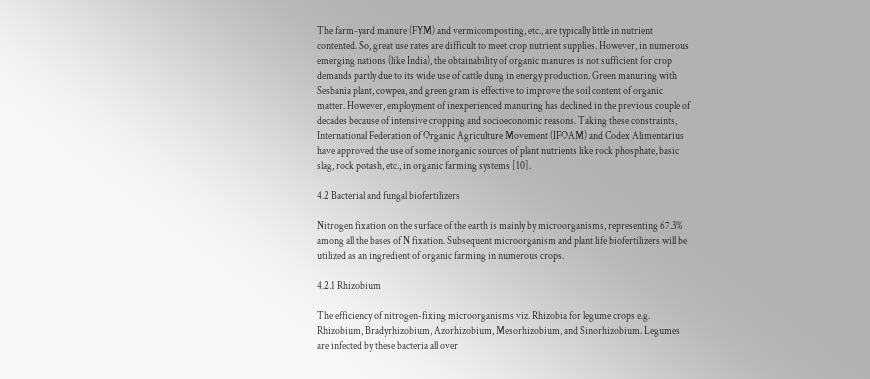The farm-yard manure (FYM) and vermicomposting, etc., are typically little in nutrient contented. So, great use rates are difficult to meet crop nutrient supplies. However, in numerous emerging nations (like India), the obtainability of organic manures is not sufficient for crop demands partly due to its wide use of cattle dung in energy production. Green manuring with Sesbania plant, cowpea, and green gram is effective to improve the soil content of organic matter. However, employment of inexperienced manuring has declined in the previous couple of decades because of intensive cropping and socioeconomic reasons. Taking these constraints, International Federation of Organic Agriculture Movement (IFOAM) and Codex Alimentarius have approved the use of some inorganic sources of plant nutrients like rock phosphate, basic slag, rock potash, etc., in organic farming systems [10].

4.2 Bacterial and fungal biofertilizers

Nitrogen fixation on the surface of the earth is mainly by microorganisms, representing 67.3% among all the bases of N fixation. Subsequent microorganism and plant life biofertilizers will be utilized as an ingredient of organic farming in numerous crops.

4.2.1 Rhizobium

The efficiency of nitrogen-fixing microorganisms viz. Rhizobia for legume crops e.g. Rhizobium, Bradyrhizobium, Azorhizobium, Mesorhizobium, and Sinorhizobium. Legumes are infected by these bacteria all over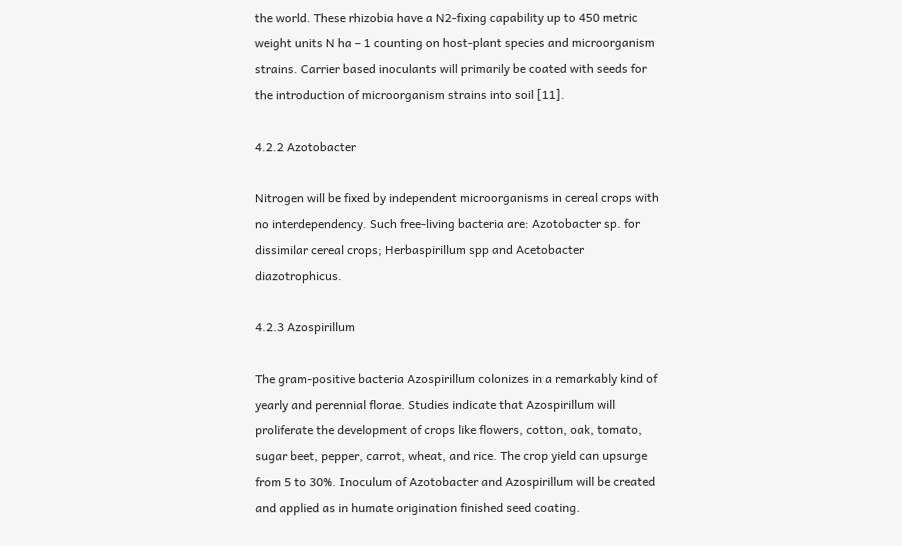the world. These rhizobia have a N2-fixing capability up to 450 metric weight units N ha – 1 counting on host-plant species and microorganism strains. Carrier based inoculants will primarily be coated with seeds for the introduction of microorganism strains into soil [11].

4.2.2 Azotobacter

Nitrogen will be fixed by independent microorganisms in cereal crops with no interdependency. Such free-living bacteria are: Azotobacter sp. for dissimilar cereal crops; Herbaspirillum spp and Acetobacter diazotrophicus.

4.2.3 Azospirillum

The gram-positive bacteria Azospirillum colonizes in a remarkably kind of yearly and perennial florae. Studies indicate that Azospirillum will proliferate the development of crops like flowers, cotton, oak, tomato, sugar beet, pepper, carrot, wheat, and rice. The crop yield can upsurge from 5 to 30%. Inoculum of Azotobacter and Azospirillum will be created and applied as in humate origination finished seed coating.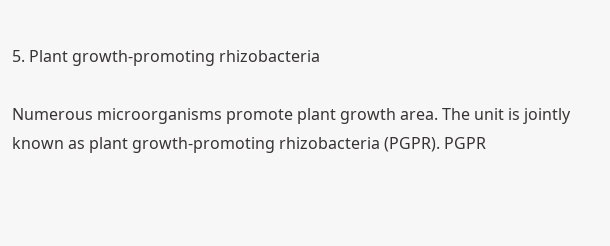5. Plant growth-promoting rhizobacteria

Numerous microorganisms promote plant growth area. The unit is jointly known as plant growth-promoting rhizobacteria (PGPR). PGPR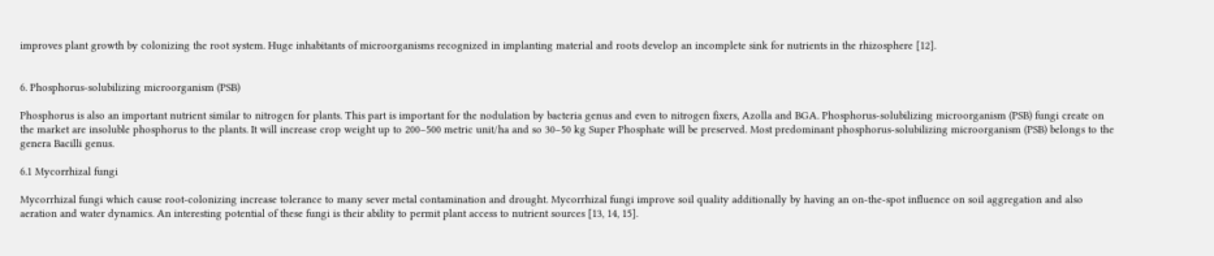improves plant growth by colonizing the root system. Huge inhabitants of microorganisms recognized in implanting material and roots develop an incomplete sink for nutrients in the rhizosphere [12].


6. Phosphorus-solubilizing microorganism (PSB)

Phosphorus is also an important nutrient similar to nitrogen for plants. This part is important for the nodulation by bacteria genus and even to nitrogen fixers, Azolla and BGA. Phosphorus-solubilizing microorganism (PSB) fungi create on the market are insoluble phosphorus to the plants. It will increase crop weight up to 200–500 metric unit/ha and so 30–50 kg Super Phosphate will be preserved. Most predominant phosphorus-solubilizing microorganism (PSB) belongs to the genera Bacilli genus.

6.1 Mycorrhizal fungi

Mycorrhizal fungi which cause root-colonizing increase tolerance to many sever metal contamination and drought. Mycorrhizal fungi improve soil quality additionally by having an on-the-spot influence on soil aggregation and also aeration and water dynamics. An interesting potential of these fungi is their ability to permit plant access to nutrient sources [13, 14, 15].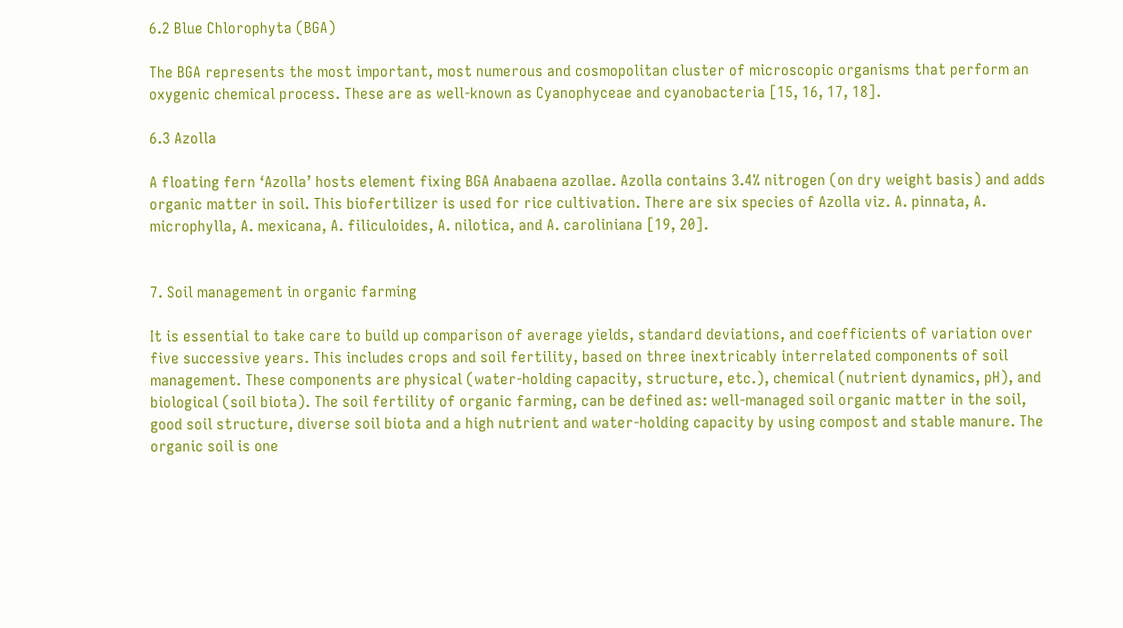6.2 Blue Chlorophyta (BGA)

The BGA represents the most important, most numerous and cosmopolitan cluster of microscopic organisms that perform an oxygenic chemical process. These are as well-known as Cyanophyceae and cyanobacteria [15, 16, 17, 18].

6.3 Azolla

A floating fern ‘Azolla’ hosts element fixing BGA Anabaena azollae. Azolla contains 3.4% nitrogen (on dry weight basis) and adds organic matter in soil. This biofertilizer is used for rice cultivation. There are six species of Azolla viz. A. pinnata, A. microphylla, A. mexicana, A. filiculoides, A. nilotica, and A. caroliniana [19, 20].


7. Soil management in organic farming

It is essential to take care to build up comparison of average yields, standard deviations, and coefficients of variation over five successive years. This includes crops and soil fertility, based on three inextricably interrelated components of soil management. These components are physical (water-holding capacity, structure, etc.), chemical (nutrient dynamics, pH), and biological (soil biota). The soil fertility of organic farming, can be defined as: well-managed soil organic matter in the soil, good soil structure, diverse soil biota and a high nutrient and water-holding capacity by using compost and stable manure. The organic soil is one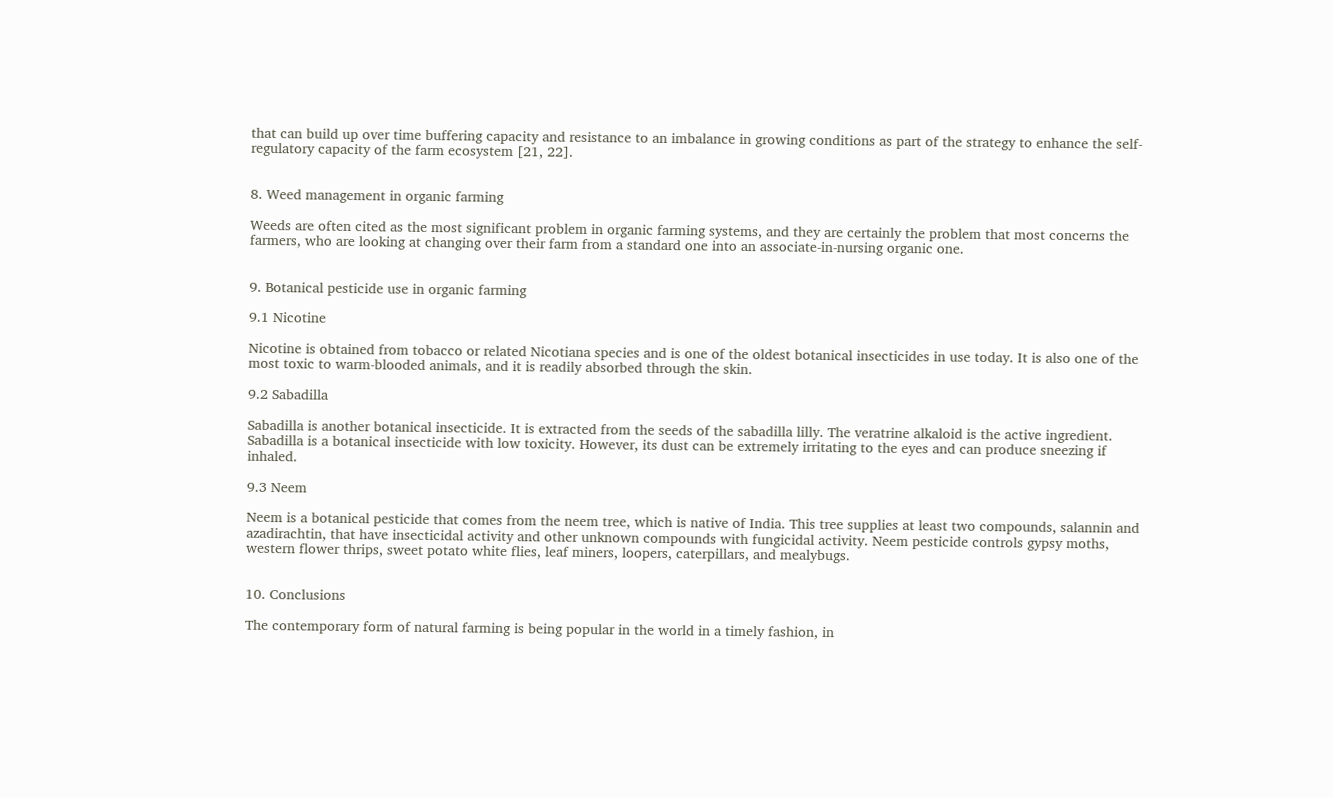that can build up over time buffering capacity and resistance to an imbalance in growing conditions as part of the strategy to enhance the self-regulatory capacity of the farm ecosystem [21, 22].


8. Weed management in organic farming

Weeds are often cited as the most significant problem in organic farming systems, and they are certainly the problem that most concerns the farmers, who are looking at changing over their farm from a standard one into an associate-in-nursing organic one.


9. Botanical pesticide use in organic farming

9.1 Nicotine

Nicotine is obtained from tobacco or related Nicotiana species and is one of the oldest botanical insecticides in use today. It is also one of the most toxic to warm-blooded animals, and it is readily absorbed through the skin.

9.2 Sabadilla

Sabadilla is another botanical insecticide. It is extracted from the seeds of the sabadilla lilly. The veratrine alkaloid is the active ingredient. Sabadilla is a botanical insecticide with low toxicity. However, its dust can be extremely irritating to the eyes and can produce sneezing if inhaled.

9.3 Neem

Neem is a botanical pesticide that comes from the neem tree, which is native of India. This tree supplies at least two compounds, salannin and azadirachtin, that have insecticidal activity and other unknown compounds with fungicidal activity. Neem pesticide controls gypsy moths, western flower thrips, sweet potato white flies, leaf miners, loopers, caterpillars, and mealybugs.


10. Conclusions

The contemporary form of natural farming is being popular in the world in a timely fashion, in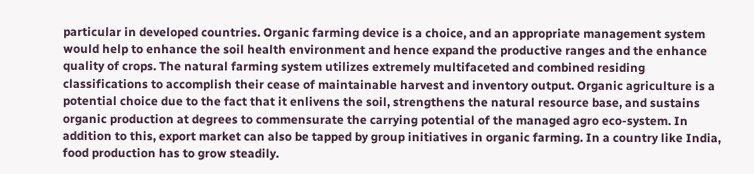particular in developed countries. Organic farming device is a choice, and an appropriate management system would help to enhance the soil health environment and hence expand the productive ranges and the enhance quality of crops. The natural farming system utilizes extremely multifaceted and combined residing classifications to accomplish their cease of maintainable harvest and inventory output. Organic agriculture is a potential choice due to the fact that it enlivens the soil, strengthens the natural resource base, and sustains organic production at degrees to commensurate the carrying potential of the managed agro eco-system. In addition to this, export market can also be tapped by group initiatives in organic farming. In a country like India, food production has to grow steadily.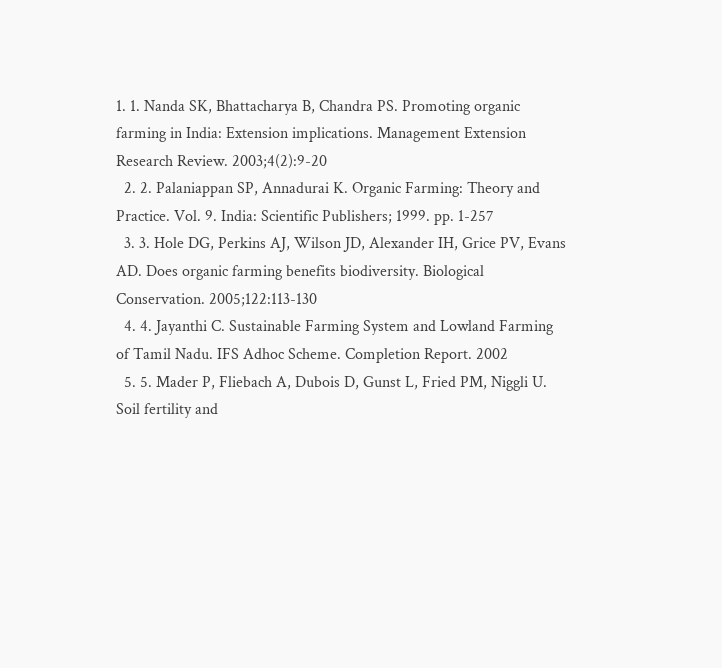1. 1. Nanda SK, Bhattacharya B, Chandra PS. Promoting organic farming in India: Extension implications. Management Extension Research Review. 2003;4(2):9-20
  2. 2. Palaniappan SP, Annadurai K. Organic Farming: Theory and Practice. Vol. 9. India: Scientific Publishers; 1999. pp. 1-257
  3. 3. Hole DG, Perkins AJ, Wilson JD, Alexander IH, Grice PV, Evans AD. Does organic farming benefits biodiversity. Biological Conservation. 2005;122:113-130
  4. 4. Jayanthi C. Sustainable Farming System and Lowland Farming of Tamil Nadu. IFS Adhoc Scheme. Completion Report. 2002
  5. 5. Mader P, Fliebach A, Dubois D, Gunst L, Fried PM, Niggli U. Soil fertility and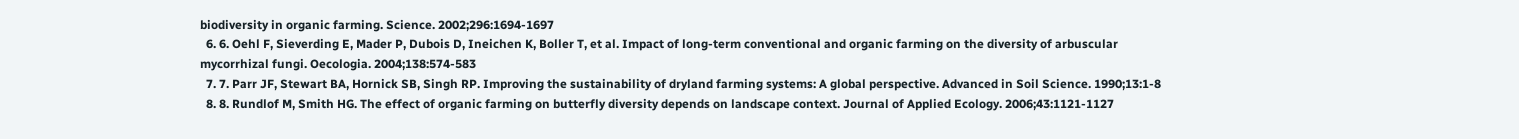biodiversity in organic farming. Science. 2002;296:1694-1697
  6. 6. Oehl F, Sieverding E, Mader P, Dubois D, Ineichen K, Boller T, et al. Impact of long-term conventional and organic farming on the diversity of arbuscular mycorrhizal fungi. Oecologia. 2004;138:574-583
  7. 7. Parr JF, Stewart BA, Hornick SB, Singh RP. Improving the sustainability of dryland farming systems: A global perspective. Advanced in Soil Science. 1990;13:1-8
  8. 8. Rundlof M, Smith HG. The effect of organic farming on butterfly diversity depends on landscape context. Journal of Applied Ecology. 2006;43:1121-1127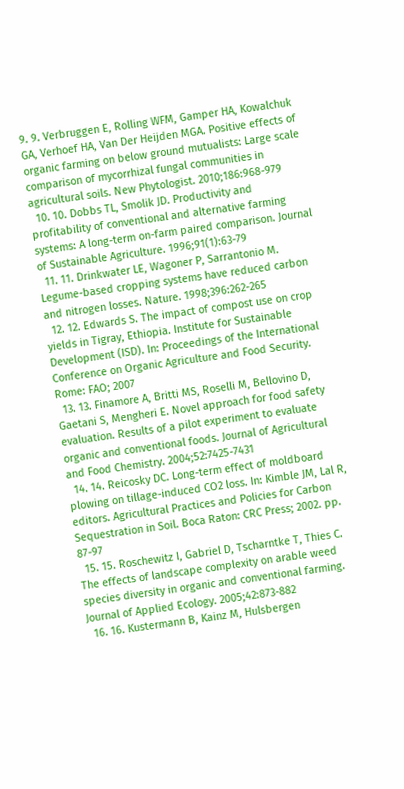9. 9. Verbruggen E, Rolling WFM, Gamper HA, Kowalchuk GA, Verhoef HA, Van Der Heijden MGA. Positive effects of organic farming on below ground mutualists: Large scale comparison of mycorrhizal fungal communities in agricultural soils. New Phytologist. 2010;186:968-979
  10. 10. Dobbs TL, Smolik JD. Productivity and profitability of conventional and alternative farming systems: A long-term on-farm paired comparison. Journal of Sustainable Agriculture. 1996;91(1):63-79
  11. 11. Drinkwater LE, Wagoner P, Sarrantonio M. Legume-based cropping systems have reduced carbon and nitrogen losses. Nature. 1998;396:262-265
  12. 12. Edwards S. The impact of compost use on crop yields in Tigray, Ethiopia. Institute for Sustainable Development (ISD). In: Proceedings of the International Conference on Organic Agriculture and Food Security. Rome: FAO; 2007
  13. 13. Finamore A, Britti MS, Roselli M, Bellovino D, Gaetani S, Mengheri E. Novel approach for food safety evaluation. Results of a pilot experiment to evaluate organic and conventional foods. Journal of Agricultural and Food Chemistry. 2004;52:7425-7431
  14. 14. Reicosky DC. Long-term effect of moldboard plowing on tillage-induced CO2 loss. In: Kimble JM, Lal R, editors. Agricultural Practices and Policies for Carbon Sequestration in Soil. Boca Raton: CRC Press; 2002. pp. 87-97
  15. 15. Roschewitz I, Gabriel D, Tscharntke T, Thies C. The effects of landscape complexity on arable weed species diversity in organic and conventional farming. Journal of Applied Ecology. 2005;42:873-882
  16. 16. Kustermann B, Kainz M, Hulsbergen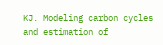KJ. Modeling carbon cycles and estimation of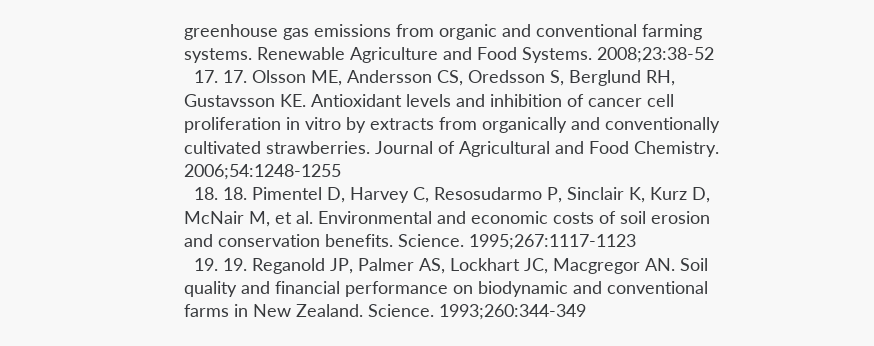greenhouse gas emissions from organic and conventional farming systems. Renewable Agriculture and Food Systems. 2008;23:38-52
  17. 17. Olsson ME, Andersson CS, Oredsson S, Berglund RH, Gustavsson KE. Antioxidant levels and inhibition of cancer cell proliferation in vitro by extracts from organically and conventionally cultivated strawberries. Journal of Agricultural and Food Chemistry. 2006;54:1248-1255
  18. 18. Pimentel D, Harvey C, Resosudarmo P, Sinclair K, Kurz D, McNair M, et al. Environmental and economic costs of soil erosion and conservation benefits. Science. 1995;267:1117-1123
  19. 19. Reganold JP, Palmer AS, Lockhart JC, Macgregor AN. Soil quality and financial performance on biodynamic and conventional farms in New Zealand. Science. 1993;260:344-349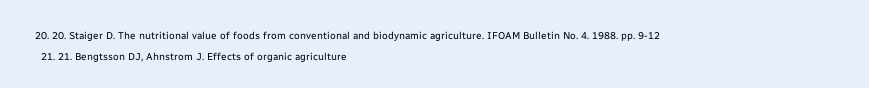20. 20. Staiger D. The nutritional value of foods from conventional and biodynamic agriculture. IFOAM Bulletin No. 4. 1988. pp. 9-12
  21. 21. Bengtsson DJ, Ahnstrom J. Effects of organic agriculture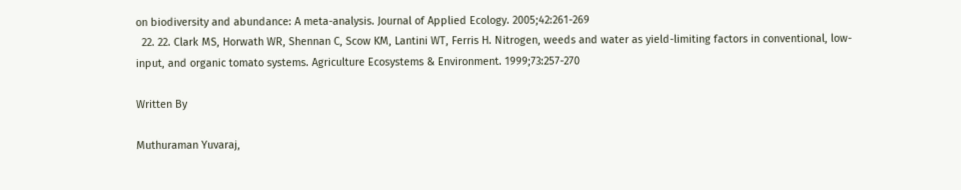on biodiversity and abundance: A meta-analysis. Journal of Applied Ecology. 2005;42:261-269
  22. 22. Clark MS, Horwath WR, Shennan C, Scow KM, Lantini WT, Ferris H. Nitrogen, weeds and water as yield-limiting factors in conventional, low-input, and organic tomato systems. Agriculture Ecosystems & Environment. 1999;73:257-270

Written By

Muthuraman Yuvaraj,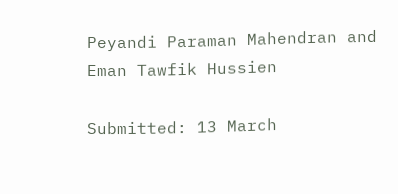Peyandi Paraman Mahendran and Eman Tawfik Hussien

Submitted: 13 March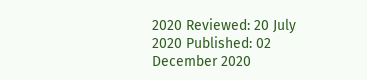2020 Reviewed: 20 July 2020 Published: 02 December 2020